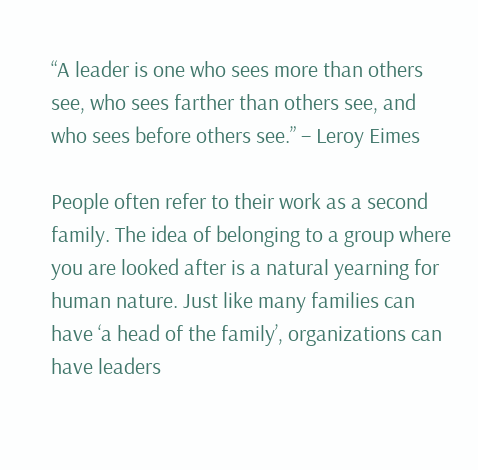“A leader is one who sees more than others see, who sees farther than others see, and who sees before others see.” – Leroy Eimes

People often refer to their work as a second family. The idea of belonging to a group where you are looked after is a natural yearning for human nature. Just like many families can have ‘a head of the family’, organizations can have leaders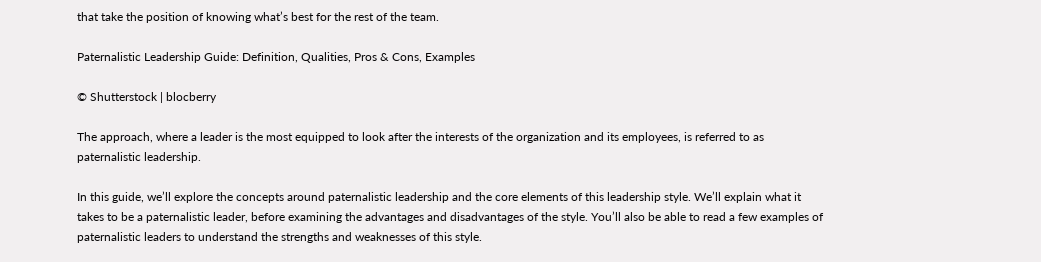that take the position of knowing what’s best for the rest of the team.

Paternalistic Leadership Guide: Definition, Qualities, Pros & Cons, Examples

© Shutterstock | blocberry

The approach, where a leader is the most equipped to look after the interests of the organization and its employees, is referred to as paternalistic leadership.

In this guide, we’ll explore the concepts around paternalistic leadership and the core elements of this leadership style. We’ll explain what it takes to be a paternalistic leader, before examining the advantages and disadvantages of the style. You’ll also be able to read a few examples of paternalistic leaders to understand the strengths and weaknesses of this style.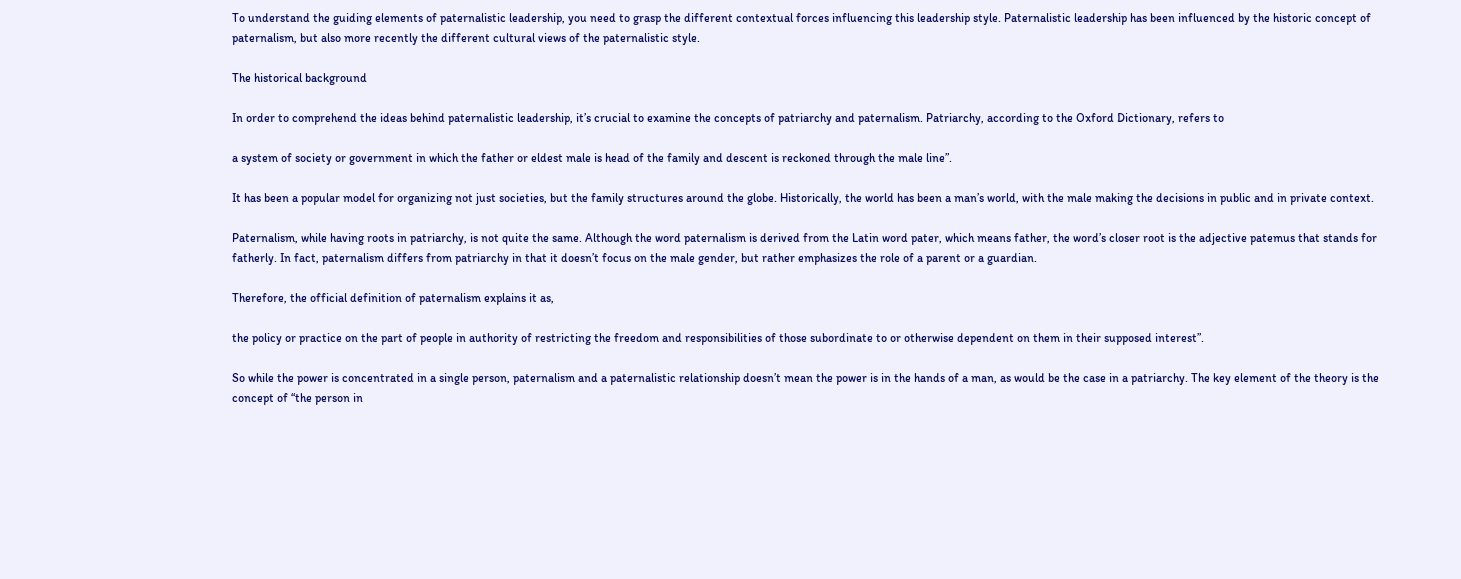To understand the guiding elements of paternalistic leadership, you need to grasp the different contextual forces influencing this leadership style. Paternalistic leadership has been influenced by the historic concept of paternalism, but also more recently the different cultural views of the paternalistic style.

The historical background

In order to comprehend the ideas behind paternalistic leadership, it’s crucial to examine the concepts of patriarchy and paternalism. Patriarchy, according to the Oxford Dictionary, refers to

a system of society or government in which the father or eldest male is head of the family and descent is reckoned through the male line”.

It has been a popular model for organizing not just societies, but the family structures around the globe. Historically, the world has been a man’s world, with the male making the decisions in public and in private context.

Paternalism, while having roots in patriarchy, is not quite the same. Although the word paternalism is derived from the Latin word pater, which means father, the word’s closer root is the adjective patemus that stands for fatherly. In fact, paternalism differs from patriarchy in that it doesn’t focus on the male gender, but rather emphasizes the role of a parent or a guardian.

Therefore, the official definition of paternalism explains it as,

the policy or practice on the part of people in authority of restricting the freedom and responsibilities of those subordinate to or otherwise dependent on them in their supposed interest”.

So while the power is concentrated in a single person, paternalism and a paternalistic relationship doesn’t mean the power is in the hands of a man, as would be the case in a patriarchy. The key element of the theory is the concept of “the person in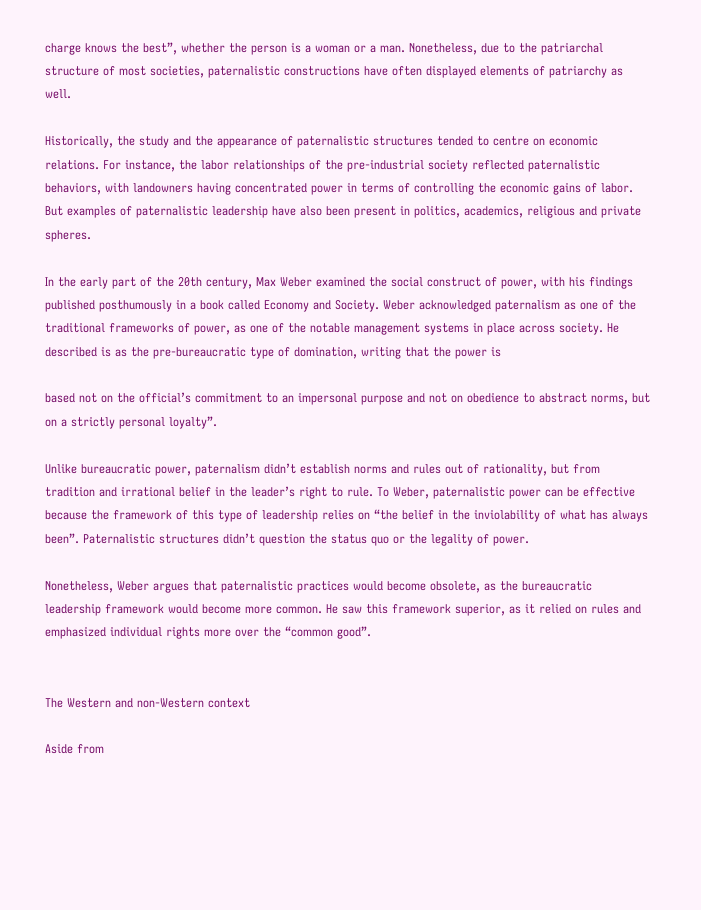charge knows the best”, whether the person is a woman or a man. Nonetheless, due to the patriarchal structure of most societies, paternalistic constructions have often displayed elements of patriarchy as well.

Historically, the study and the appearance of paternalistic structures tended to centre on economic relations. For instance, the labor relationships of the pre-industrial society reflected paternalistic behaviors, with landowners having concentrated power in terms of controlling the economic gains of labor. But examples of paternalistic leadership have also been present in politics, academics, religious and private spheres.

In the early part of the 20th century, Max Weber examined the social construct of power, with his findings published posthumously in a book called Economy and Society. Weber acknowledged paternalism as one of the traditional frameworks of power, as one of the notable management systems in place across society. He described is as the pre-bureaucratic type of domination, writing that the power is

based not on the official’s commitment to an impersonal purpose and not on obedience to abstract norms, but on a strictly personal loyalty”.

Unlike bureaucratic power, paternalism didn’t establish norms and rules out of rationality, but from tradition and irrational belief in the leader’s right to rule. To Weber, paternalistic power can be effective because the framework of this type of leadership relies on “the belief in the inviolability of what has always been”. Paternalistic structures didn’t question the status quo or the legality of power.

Nonetheless, Weber argues that paternalistic practices would become obsolete, as the bureaucratic leadership framework would become more common. He saw this framework superior, as it relied on rules and emphasized individual rights more over the “common good”.


The Western and non-Western context

Aside from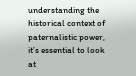understanding the historical context of paternalistic power, it’s essential to look at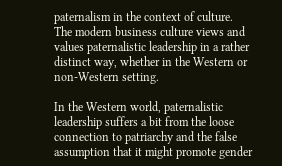paternalism in the context of culture. The modern business culture views and values paternalistic leadership in a rather distinct way, whether in the Western or non-Western setting.

In the Western world, paternalistic leadership suffers a bit from the loose connection to patriarchy and the false assumption that it might promote gender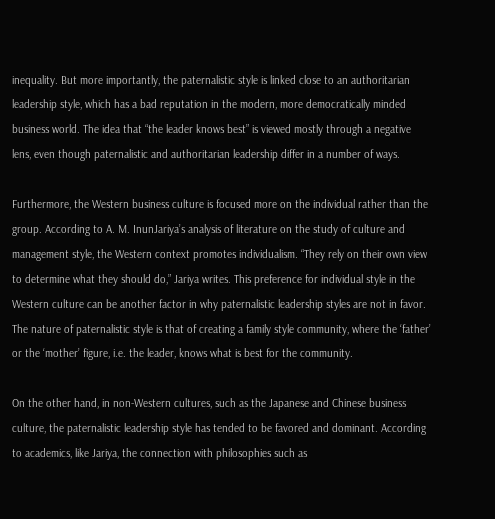inequality. But more importantly, the paternalistic style is linked close to an authoritarian leadership style, which has a bad reputation in the modern, more democratically minded business world. The idea that “the leader knows best” is viewed mostly through a negative lens, even though paternalistic and authoritarian leadership differ in a number of ways.

Furthermore, the Western business culture is focused more on the individual rather than the group. According to A. M. InunJariya’s analysis of literature on the study of culture and management style, the Western context promotes individualism. “They rely on their own view to determine what they should do,” Jariya writes. This preference for individual style in the Western culture can be another factor in why paternalistic leadership styles are not in favor. The nature of paternalistic style is that of creating a family style community, where the ‘father’ or the ‘mother’ figure, i.e. the leader, knows what is best for the community.

On the other hand, in non-Western cultures, such as the Japanese and Chinese business culture, the paternalistic leadership style has tended to be favored and dominant. According to academics, like Jariya, the connection with philosophies such as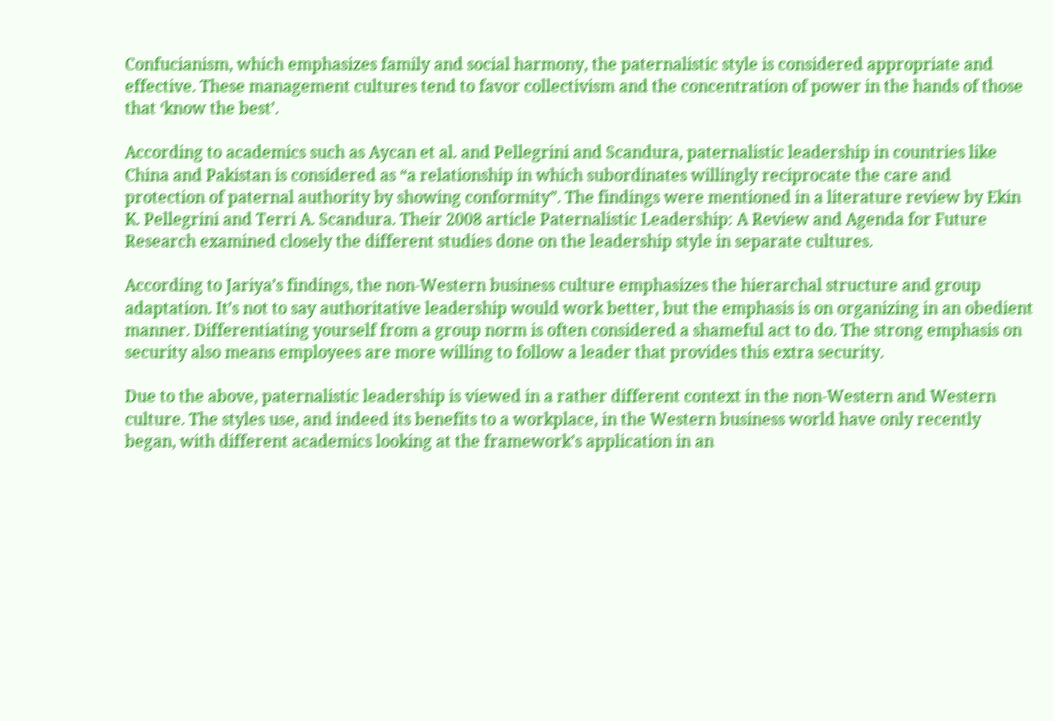Confucianism, which emphasizes family and social harmony, the paternalistic style is considered appropriate and effective. These management cultures tend to favor collectivism and the concentration of power in the hands of those that ‘know the best’.

According to academics such as Aycan et al. and Pellegrini and Scandura, paternalistic leadership in countries like China and Pakistan is considered as “a relationship in which subordinates willingly reciprocate the care and protection of paternal authority by showing conformity”. The findings were mentioned in a literature review by Ekin K. Pellegrini and Terri A. Scandura. Their 2008 article Paternalistic Leadership: A Review and Agenda for Future Research examined closely the different studies done on the leadership style in separate cultures.

According to Jariya’s findings, the non-Western business culture emphasizes the hierarchal structure and group adaptation. It’s not to say authoritative leadership would work better, but the emphasis is on organizing in an obedient manner. Differentiating yourself from a group norm is often considered a shameful act to do. The strong emphasis on security also means employees are more willing to follow a leader that provides this extra security.

Due to the above, paternalistic leadership is viewed in a rather different context in the non-Western and Western culture. The styles use, and indeed its benefits to a workplace, in the Western business world have only recently began, with different academics looking at the framework’s application in an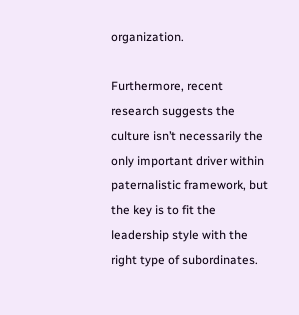organization.

Furthermore, recent research suggests the culture isn’t necessarily the only important driver within paternalistic framework, but the key is to fit the leadership style with the right type of subordinates.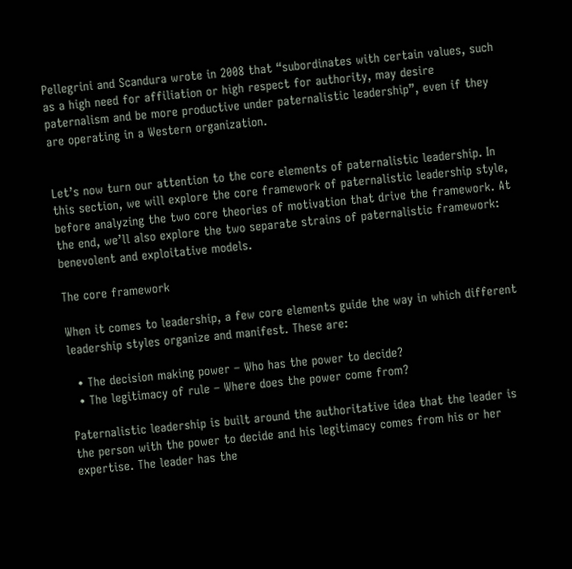Pellegrini and Scandura wrote in 2008 that “subordinates with certain values, such as a high need for affiliation or high respect for authority, may desire paternalism and be more productive under paternalistic leadership”, even if they are operating in a Western organization.


Let’s now turn our attention to the core elements of paternalistic leadership. In this section, we will explore the core framework of paternalistic leadership style, before analyzing the two core theories of motivation that drive the framework. At the end, we’ll also explore the two separate strains of paternalistic framework: benevolent and exploitative models.

The core framework

When it comes to leadership, a few core elements guide the way in which different leadership styles organize and manifest. These are:

  • The decision making power – Who has the power to decide?
  • The legitimacy of rule – Where does the power come from?

Paternalistic leadership is built around the authoritative idea that the leader is the person with the power to decide and his legitimacy comes from his or her expertise. The leader has the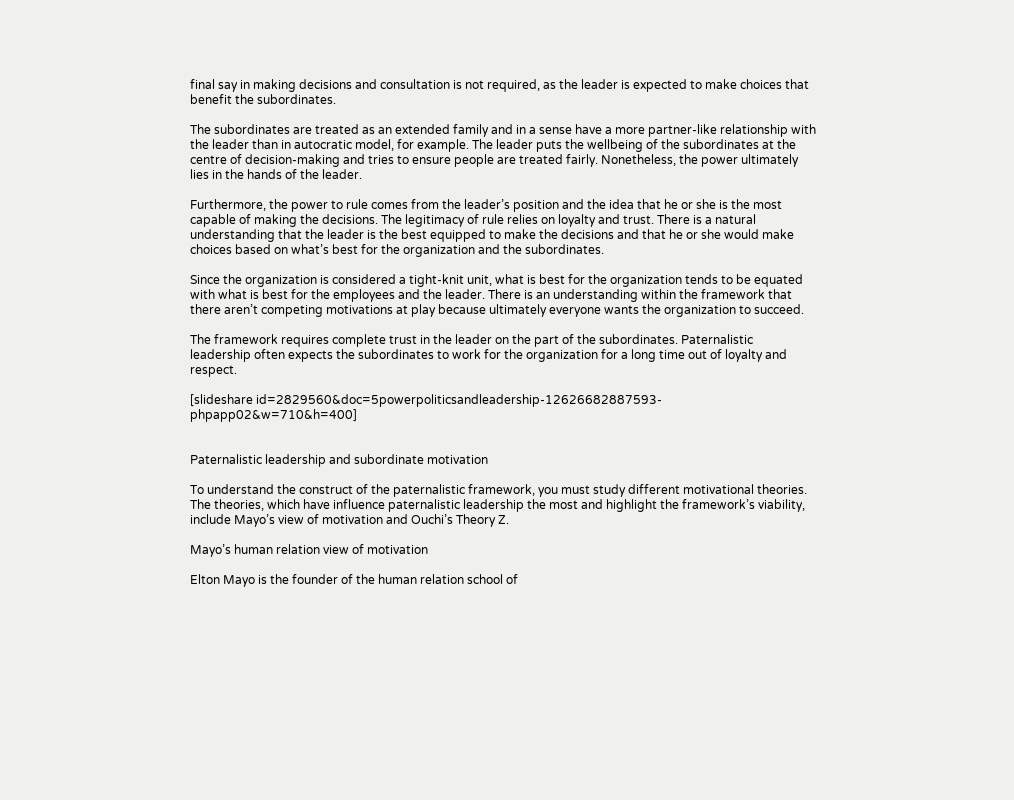final say in making decisions and consultation is not required, as the leader is expected to make choices that benefit the subordinates.

The subordinates are treated as an extended family and in a sense have a more partner-like relationship with the leader than in autocratic model, for example. The leader puts the wellbeing of the subordinates at the centre of decision-making and tries to ensure people are treated fairly. Nonetheless, the power ultimately lies in the hands of the leader.

Furthermore, the power to rule comes from the leader’s position and the idea that he or she is the most capable of making the decisions. The legitimacy of rule relies on loyalty and trust. There is a natural understanding that the leader is the best equipped to make the decisions and that he or she would make choices based on what’s best for the organization and the subordinates.

Since the organization is considered a tight-knit unit, what is best for the organization tends to be equated with what is best for the employees and the leader. There is an understanding within the framework that there aren’t competing motivations at play because ultimately everyone wants the organization to succeed.

The framework requires complete trust in the leader on the part of the subordinates. Paternalistic leadership often expects the subordinates to work for the organization for a long time out of loyalty and respect.

[slideshare id=2829560&doc=5powerpoliticsandleadership-12626682887593-phpapp02&w=710&h=400]


Paternalistic leadership and subordinate motivation

To understand the construct of the paternalistic framework, you must study different motivational theories. The theories, which have influence paternalistic leadership the most and highlight the framework’s viability, include Mayo’s view of motivation and Ouchi’s Theory Z.

Mayo’s human relation view of motivation

Elton Mayo is the founder of the human relation school of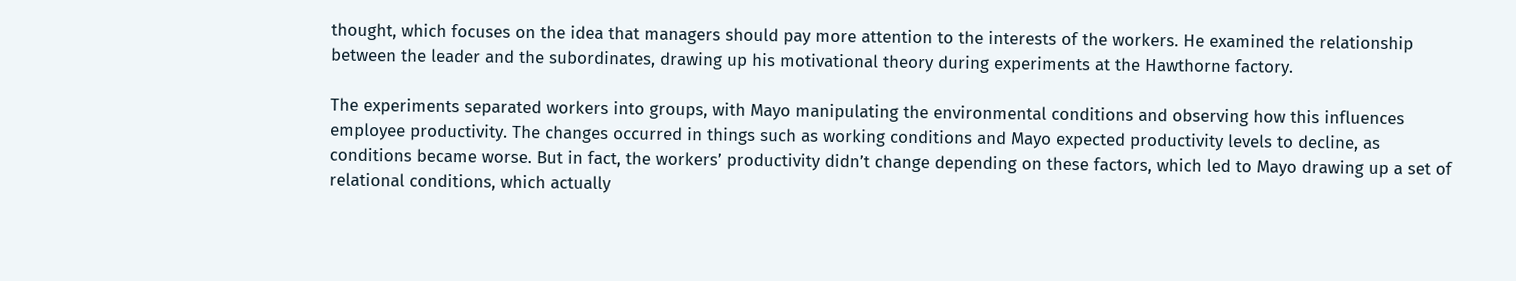thought, which focuses on the idea that managers should pay more attention to the interests of the workers. He examined the relationship between the leader and the subordinates, drawing up his motivational theory during experiments at the Hawthorne factory.

The experiments separated workers into groups, with Mayo manipulating the environmental conditions and observing how this influences employee productivity. The changes occurred in things such as working conditions and Mayo expected productivity levels to decline, as conditions became worse. But in fact, the workers’ productivity didn’t change depending on these factors, which led to Mayo drawing up a set of relational conditions, which actually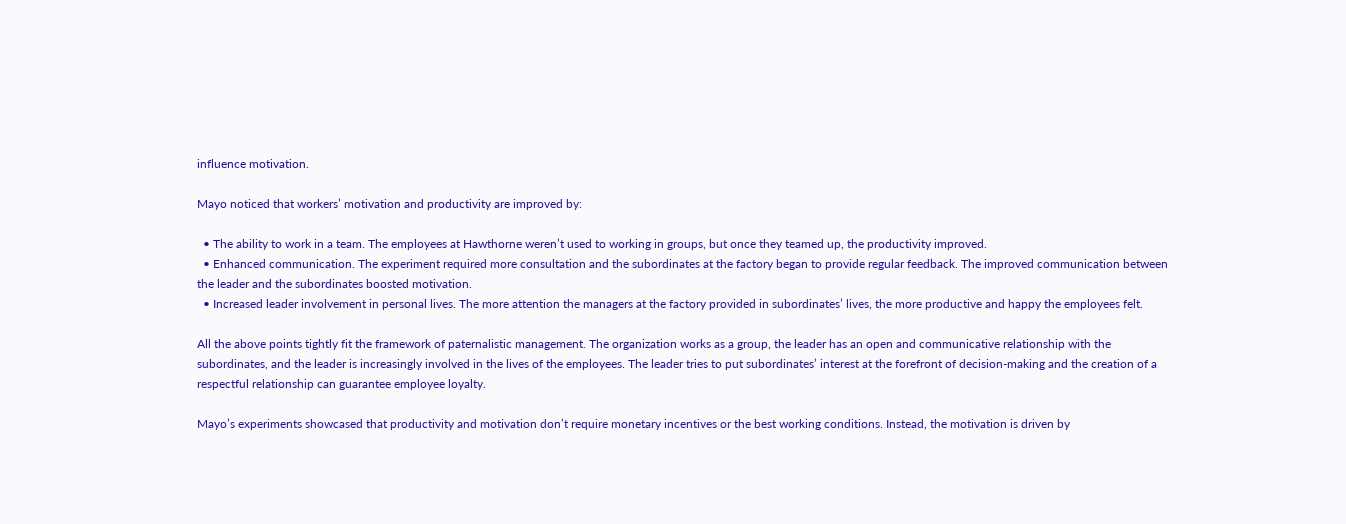influence motivation.

Mayo noticed that workers’ motivation and productivity are improved by:

  • The ability to work in a team. The employees at Hawthorne weren’t used to working in groups, but once they teamed up, the productivity improved.
  • Enhanced communication. The experiment required more consultation and the subordinates at the factory began to provide regular feedback. The improved communication between the leader and the subordinates boosted motivation.
  • Increased leader involvement in personal lives. The more attention the managers at the factory provided in subordinates’ lives, the more productive and happy the employees felt.

All the above points tightly fit the framework of paternalistic management. The organization works as a group, the leader has an open and communicative relationship with the subordinates, and the leader is increasingly involved in the lives of the employees. The leader tries to put subordinates’ interest at the forefront of decision-making and the creation of a respectful relationship can guarantee employee loyalty.

Mayo’s experiments showcased that productivity and motivation don’t require monetary incentives or the best working conditions. Instead, the motivation is driven by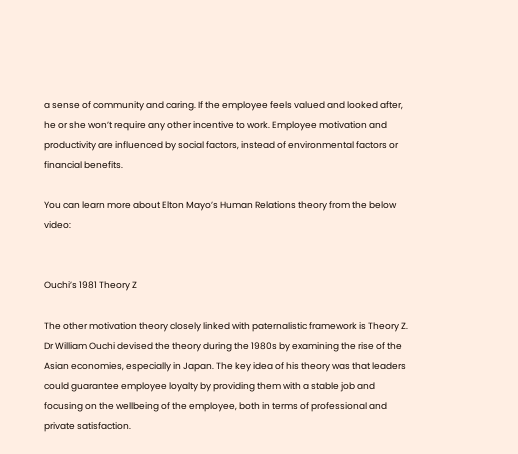a sense of community and caring. If the employee feels valued and looked after, he or she won’t require any other incentive to work. Employee motivation and productivity are influenced by social factors, instead of environmental factors or financial benefits.

You can learn more about Elton Mayo’s Human Relations theory from the below video:


Ouchi’s 1981 Theory Z

The other motivation theory closely linked with paternalistic framework is Theory Z. Dr William Ouchi devised the theory during the 1980s by examining the rise of the Asian economies, especially in Japan. The key idea of his theory was that leaders could guarantee employee loyalty by providing them with a stable job and focusing on the wellbeing of the employee, both in terms of professional and private satisfaction.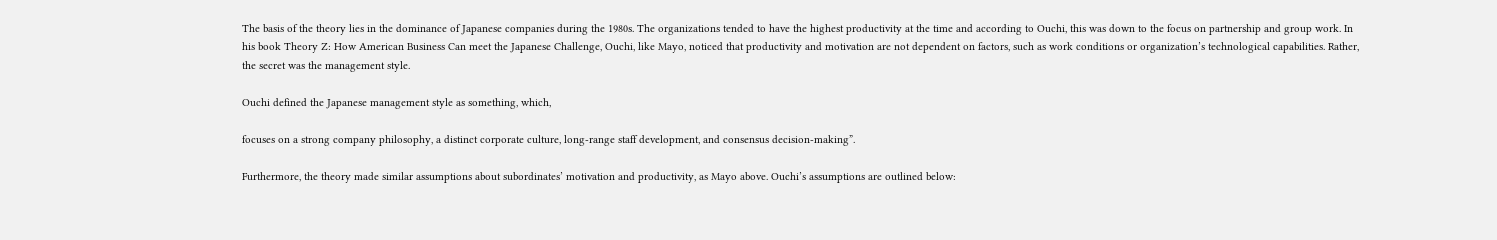The basis of the theory lies in the dominance of Japanese companies during the 1980s. The organizations tended to have the highest productivity at the time and according to Ouchi, this was down to the focus on partnership and group work. In his book Theory Z: How American Business Can meet the Japanese Challenge, Ouchi, like Mayo, noticed that productivity and motivation are not dependent on factors, such as work conditions or organization’s technological capabilities. Rather, the secret was the management style.

Ouchi defined the Japanese management style as something, which,

focuses on a strong company philosophy, a distinct corporate culture, long-range staff development, and consensus decision-making”.

Furthermore, the theory made similar assumptions about subordinates’ motivation and productivity, as Mayo above. Ouchi’s assumptions are outlined below: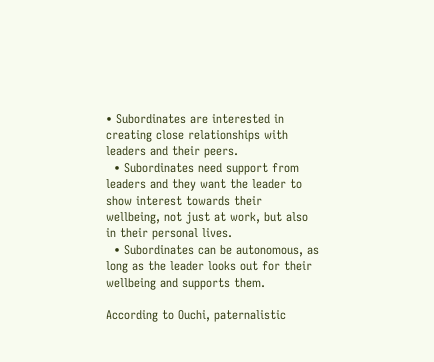• Subordinates are interested in creating close relationships with leaders and their peers.
  • Subordinates need support from leaders and they want the leader to show interest towards their wellbeing, not just at work, but also in their personal lives.
  • Subordinates can be autonomous, as long as the leader looks out for their wellbeing and supports them.

According to Ouchi, paternalistic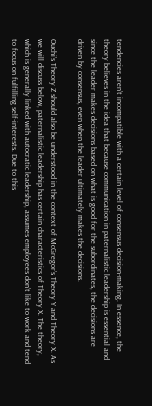tendencies aren’t incompatible with a certain level of consensus decision-making. In essence, the theory believes in the idea that because communication in paternalistic leadership is essential and since the leader makes decisions based on what is good for the subordinates, the decisions are driven by consensus, even when the leader ultimately makes the decisions.

Ouchi’s Theory Z should also be understood in the context of McGregor’s Theory Y and Theory X. As we will discuss below, paternalistic leadership has certain characteristics of Theory X. The theory, which is generally linked with autocratic leadership, assumes employees don’t like to work and tend to focus on fulfilling self-interests. Due to this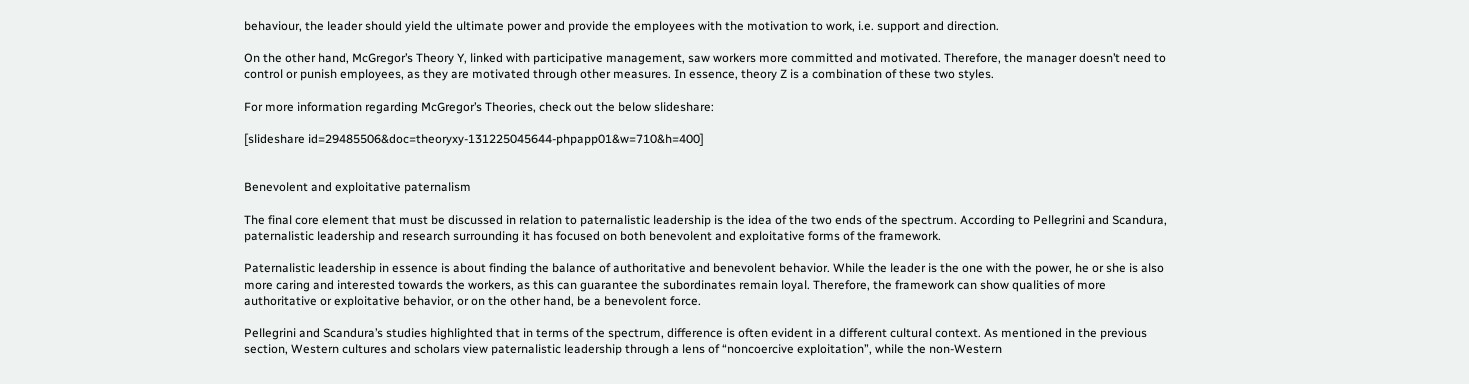behaviour, the leader should yield the ultimate power and provide the employees with the motivation to work, i.e. support and direction.

On the other hand, McGregor’s Theory Y, linked with participative management, saw workers more committed and motivated. Therefore, the manager doesn’t need to control or punish employees, as they are motivated through other measures. In essence, theory Z is a combination of these two styles.

For more information regarding McGregor’s Theories, check out the below slideshare:

[slideshare id=29485506&doc=theoryxy-131225045644-phpapp01&w=710&h=400]


Benevolent and exploitative paternalism

The final core element that must be discussed in relation to paternalistic leadership is the idea of the two ends of the spectrum. According to Pellegrini and Scandura, paternalistic leadership and research surrounding it has focused on both benevolent and exploitative forms of the framework.

Paternalistic leadership in essence is about finding the balance of authoritative and benevolent behavior. While the leader is the one with the power, he or she is also more caring and interested towards the workers, as this can guarantee the subordinates remain loyal. Therefore, the framework can show qualities of more authoritative or exploitative behavior, or on the other hand, be a benevolent force.

Pellegrini and Scandura’s studies highlighted that in terms of the spectrum, difference is often evident in a different cultural context. As mentioned in the previous section, Western cultures and scholars view paternalistic leadership through a lens of “noncoercive exploitation”, while the non-Western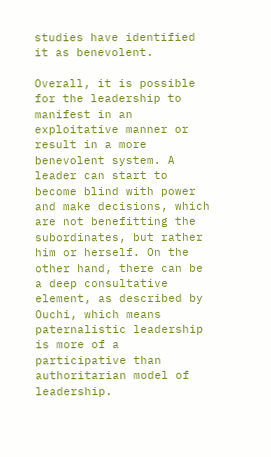studies have identified it as benevolent.

Overall, it is possible for the leadership to manifest in an exploitative manner or result in a more benevolent system. A leader can start to become blind with power and make decisions, which are not benefitting the subordinates, but rather him or herself. On the other hand, there can be a deep consultative element, as described by Ouchi, which means paternalistic leadership is more of a participative than authoritarian model of leadership.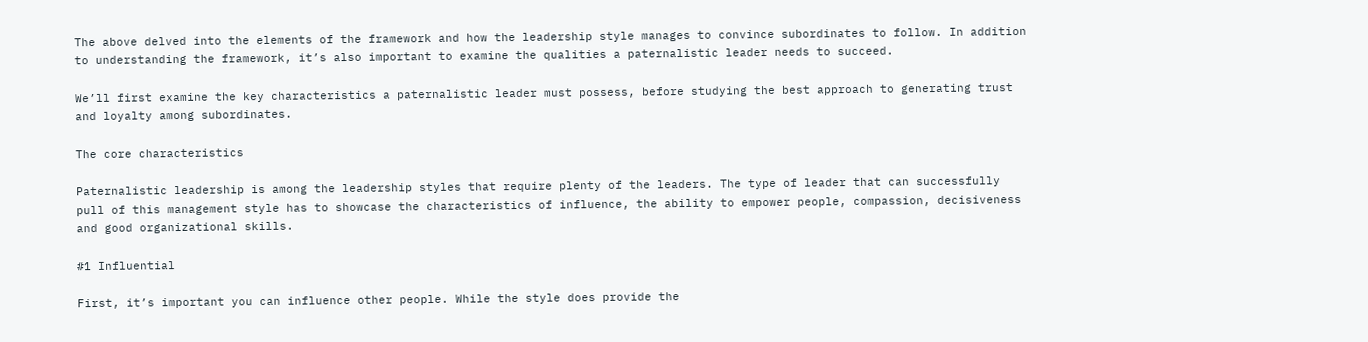The above delved into the elements of the framework and how the leadership style manages to convince subordinates to follow. In addition to understanding the framework, it’s also important to examine the qualities a paternalistic leader needs to succeed.

We’ll first examine the key characteristics a paternalistic leader must possess, before studying the best approach to generating trust and loyalty among subordinates.

The core characteristics

Paternalistic leadership is among the leadership styles that require plenty of the leaders. The type of leader that can successfully pull of this management style has to showcase the characteristics of influence, the ability to empower people, compassion, decisiveness and good organizational skills.

#1 Influential

First, it’s important you can influence other people. While the style does provide the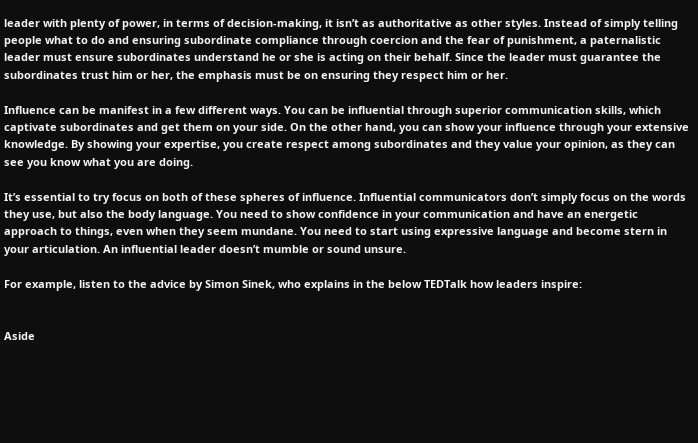leader with plenty of power, in terms of decision-making, it isn’t as authoritative as other styles. Instead of simply telling people what to do and ensuring subordinate compliance through coercion and the fear of punishment, a paternalistic leader must ensure subordinates understand he or she is acting on their behalf. Since the leader must guarantee the subordinates trust him or her, the emphasis must be on ensuring they respect him or her.

Influence can be manifest in a few different ways. You can be influential through superior communication skills, which captivate subordinates and get them on your side. On the other hand, you can show your influence through your extensive knowledge. By showing your expertise, you create respect among subordinates and they value your opinion, as they can see you know what you are doing.

It’s essential to try focus on both of these spheres of influence. Influential communicators don’t simply focus on the words they use, but also the body language. You need to show confidence in your communication and have an energetic approach to things, even when they seem mundane. You need to start using expressive language and become stern in your articulation. An influential leader doesn’t mumble or sound unsure.

For example, listen to the advice by Simon Sinek, who explains in the below TEDTalk how leaders inspire:


Aside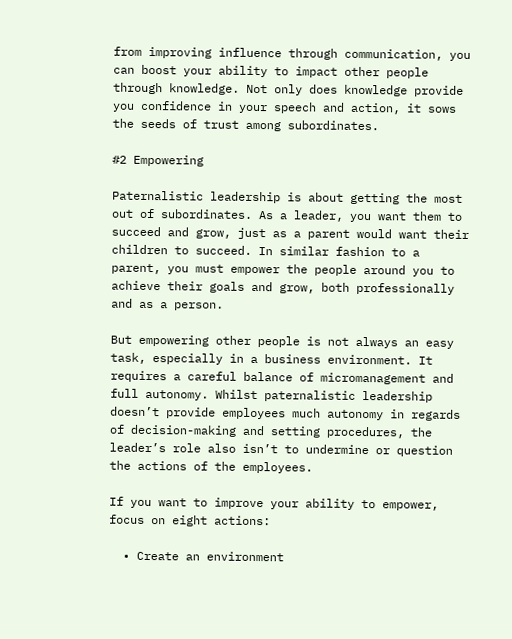from improving influence through communication, you can boost your ability to impact other people through knowledge. Not only does knowledge provide you confidence in your speech and action, it sows the seeds of trust among subordinates.

#2 Empowering

Paternalistic leadership is about getting the most out of subordinates. As a leader, you want them to succeed and grow, just as a parent would want their children to succeed. In similar fashion to a parent, you must empower the people around you to achieve their goals and grow, both professionally and as a person.

But empowering other people is not always an easy task, especially in a business environment. It requires a careful balance of micromanagement and full autonomy. Whilst paternalistic leadership doesn’t provide employees much autonomy in regards of decision-making and setting procedures, the leader’s role also isn’t to undermine or question the actions of the employees.

If you want to improve your ability to empower, focus on eight actions:

  • Create an environment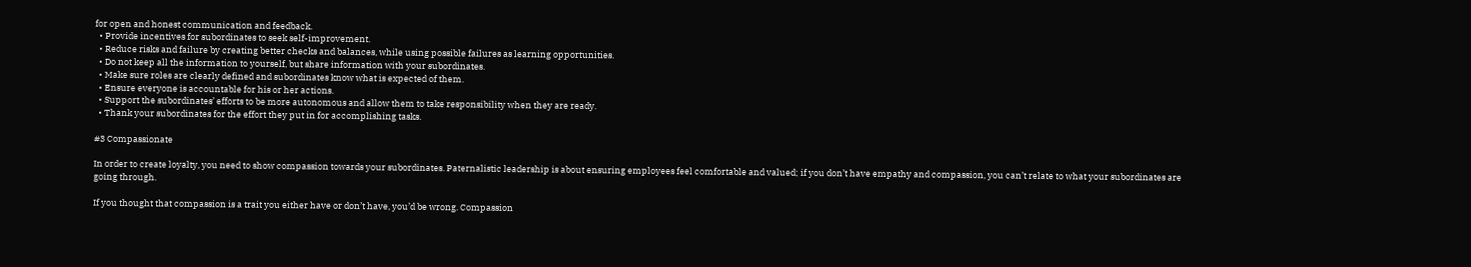for open and honest communication and feedback.
  • Provide incentives for subordinates to seek self-improvement.
  • Reduce risks and failure by creating better checks and balances, while using possible failures as learning opportunities.
  • Do not keep all the information to yourself, but share information with your subordinates.
  • Make sure roles are clearly defined and subordinates know what is expected of them.
  • Ensure everyone is accountable for his or her actions.
  • Support the subordinates’ efforts to be more autonomous and allow them to take responsibility when they are ready.
  • Thank your subordinates for the effort they put in for accomplishing tasks.

#3 Compassionate

In order to create loyalty, you need to show compassion towards your subordinates. Paternalistic leadership is about ensuring employees feel comfortable and valued; if you don’t have empathy and compassion, you can’t relate to what your subordinates are going through.

If you thought that compassion is a trait you either have or don’t have, you’d be wrong. Compassion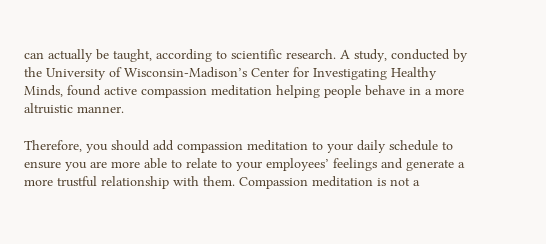can actually be taught, according to scientific research. A study, conducted by the University of Wisconsin-Madison’s Center for Investigating Healthy Minds, found active compassion meditation helping people behave in a more altruistic manner.

Therefore, you should add compassion meditation to your daily schedule to ensure you are more able to relate to your employees’ feelings and generate a more trustful relationship with them. Compassion meditation is not a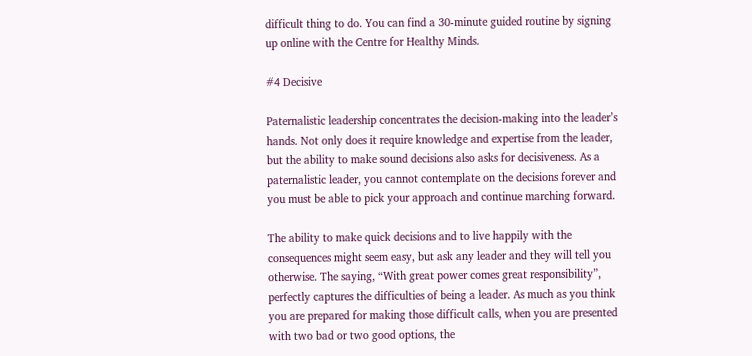difficult thing to do. You can find a 30-minute guided routine by signing up online with the Centre for Healthy Minds.

#4 Decisive

Paternalistic leadership concentrates the decision-making into the leader’s hands. Not only does it require knowledge and expertise from the leader, but the ability to make sound decisions also asks for decisiveness. As a paternalistic leader, you cannot contemplate on the decisions forever and you must be able to pick your approach and continue marching forward.

The ability to make quick decisions and to live happily with the consequences might seem easy, but ask any leader and they will tell you otherwise. The saying, “With great power comes great responsibility”, perfectly captures the difficulties of being a leader. As much as you think you are prepared for making those difficult calls, when you are presented with two bad or two good options, the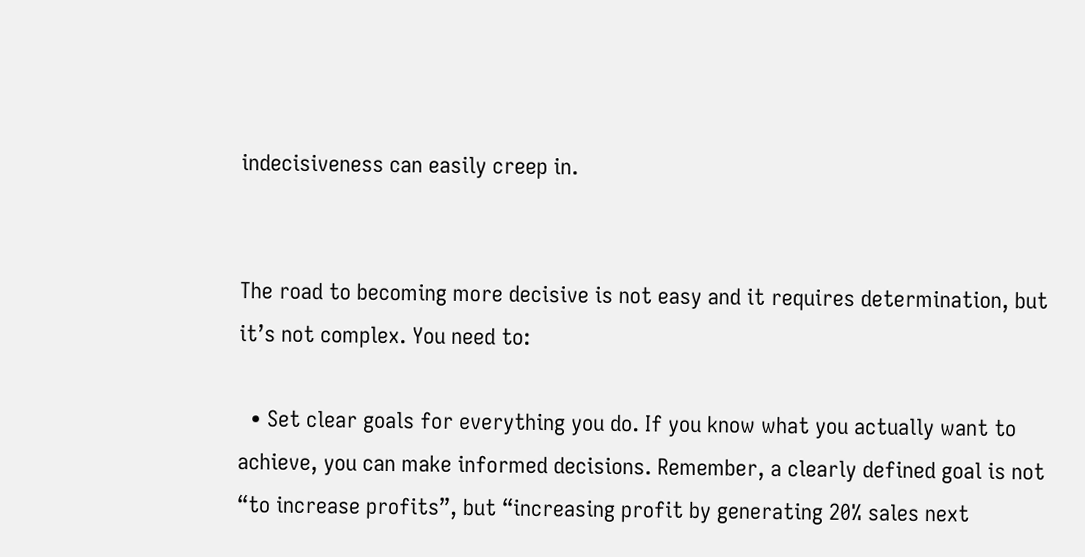indecisiveness can easily creep in.


The road to becoming more decisive is not easy and it requires determination, but it’s not complex. You need to:

  • Set clear goals for everything you do. If you know what you actually want to achieve, you can make informed decisions. Remember, a clearly defined goal is not “to increase profits”, but “increasing profit by generating 20% sales next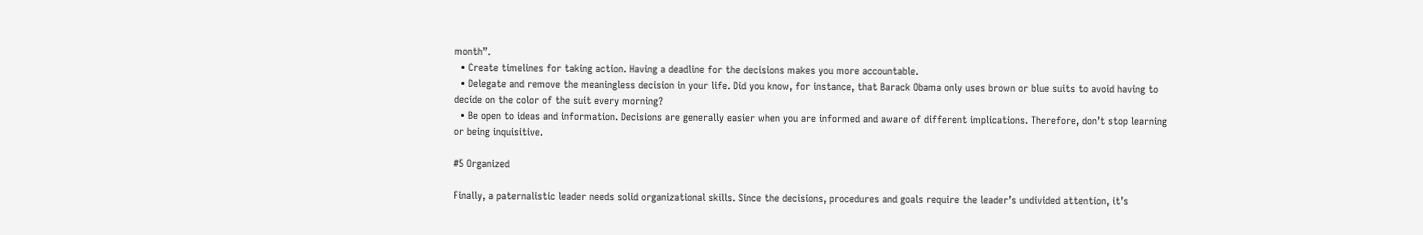month”.
  • Create timelines for taking action. Having a deadline for the decisions makes you more accountable.
  • Delegate and remove the meaningless decision in your life. Did you know, for instance, that Barack Obama only uses brown or blue suits to avoid having to decide on the color of the suit every morning?
  • Be open to ideas and information. Decisions are generally easier when you are informed and aware of different implications. Therefore, don’t stop learning or being inquisitive.

#5 Organized

Finally, a paternalistic leader needs solid organizational skills. Since the decisions, procedures and goals require the leader’s undivided attention, it’s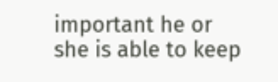important he or she is able to keep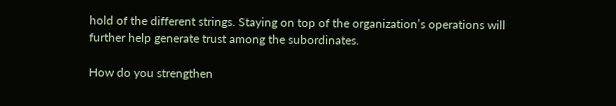hold of the different strings. Staying on top of the organization’s operations will further help generate trust among the subordinates.

How do you strengthen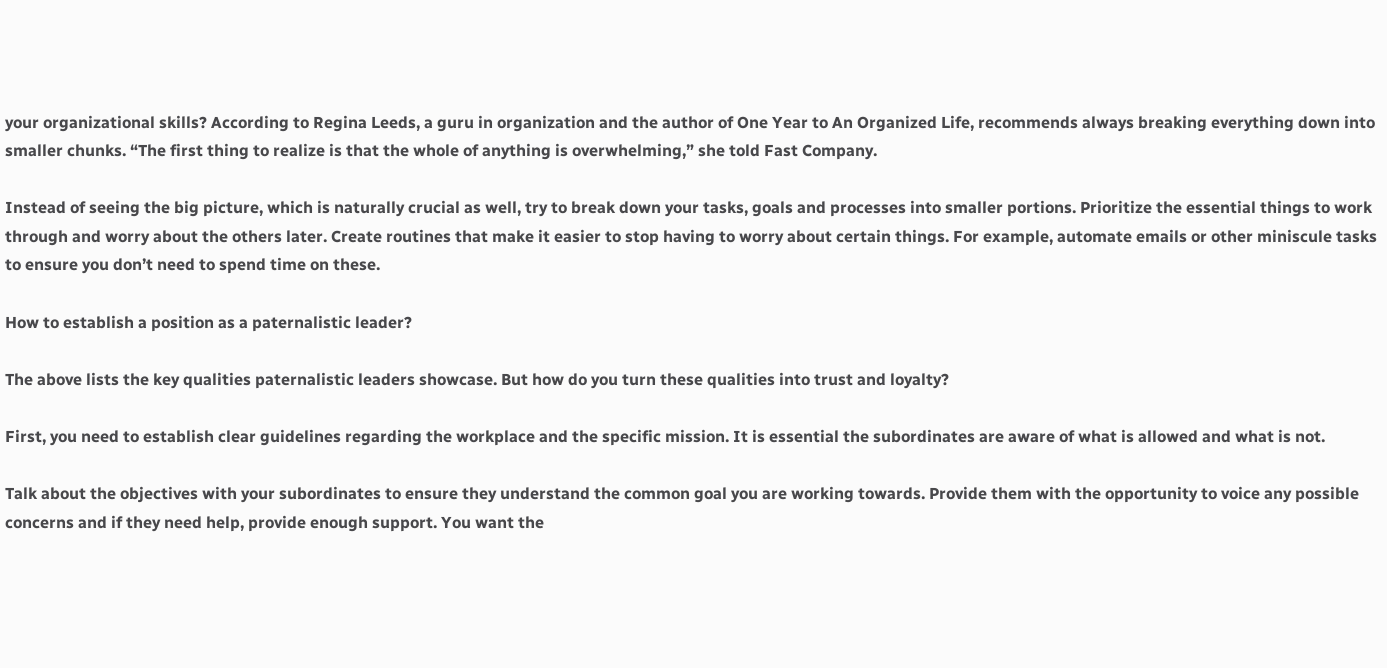your organizational skills? According to Regina Leeds, a guru in organization and the author of One Year to An Organized Life, recommends always breaking everything down into smaller chunks. “The first thing to realize is that the whole of anything is overwhelming,” she told Fast Company.

Instead of seeing the big picture, which is naturally crucial as well, try to break down your tasks, goals and processes into smaller portions. Prioritize the essential things to work through and worry about the others later. Create routines that make it easier to stop having to worry about certain things. For example, automate emails or other miniscule tasks to ensure you don’t need to spend time on these.

How to establish a position as a paternalistic leader?

The above lists the key qualities paternalistic leaders showcase. But how do you turn these qualities into trust and loyalty?

First, you need to establish clear guidelines regarding the workplace and the specific mission. It is essential the subordinates are aware of what is allowed and what is not.

Talk about the objectives with your subordinates to ensure they understand the common goal you are working towards. Provide them with the opportunity to voice any possible concerns and if they need help, provide enough support. You want the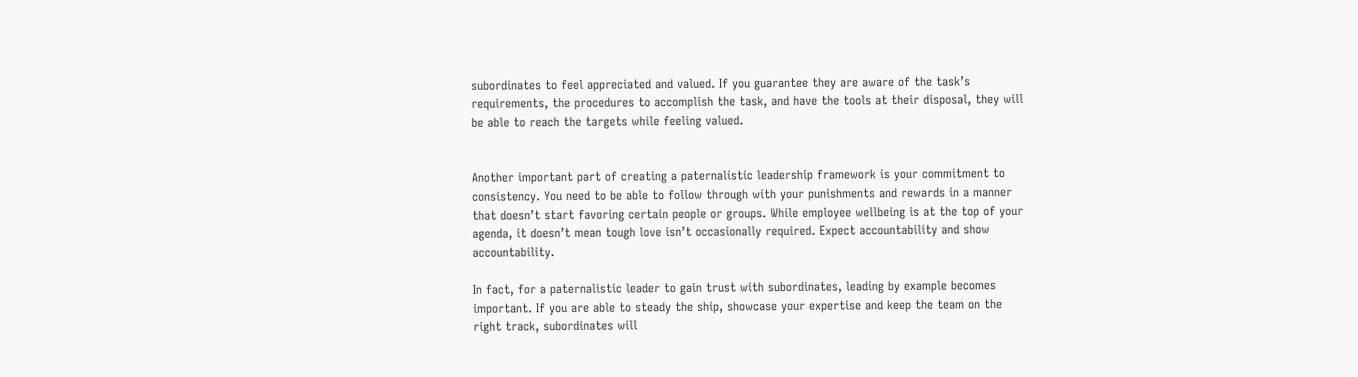subordinates to feel appreciated and valued. If you guarantee they are aware of the task’s requirements, the procedures to accomplish the task, and have the tools at their disposal, they will be able to reach the targets while feeling valued.


Another important part of creating a paternalistic leadership framework is your commitment to consistency. You need to be able to follow through with your punishments and rewards in a manner that doesn’t start favoring certain people or groups. While employee wellbeing is at the top of your agenda, it doesn’t mean tough love isn’t occasionally required. Expect accountability and show accountability.

In fact, for a paternalistic leader to gain trust with subordinates, leading by example becomes important. If you are able to steady the ship, showcase your expertise and keep the team on the right track, subordinates will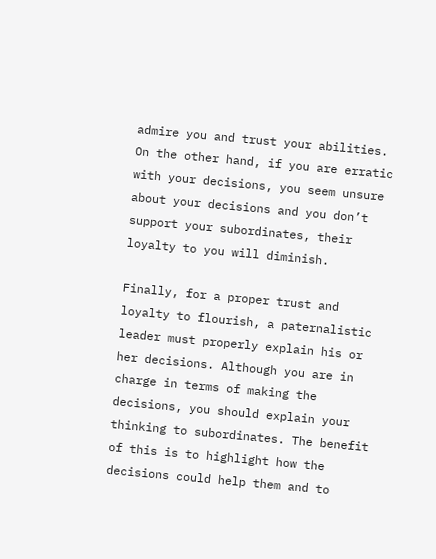admire you and trust your abilities. On the other hand, if you are erratic with your decisions, you seem unsure about your decisions and you don’t support your subordinates, their loyalty to you will diminish.

Finally, for a proper trust and loyalty to flourish, a paternalistic leader must properly explain his or her decisions. Although you are in charge in terms of making the decisions, you should explain your thinking to subordinates. The benefit of this is to highlight how the decisions could help them and to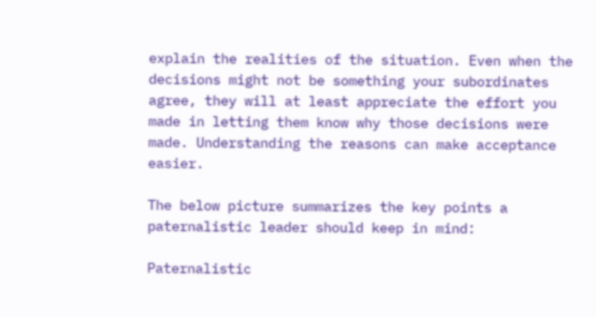explain the realities of the situation. Even when the decisions might not be something your subordinates agree, they will at least appreciate the effort you made in letting them know why those decisions were made. Understanding the reasons can make acceptance easier.

The below picture summarizes the key points a paternalistic leader should keep in mind:

Paternalistic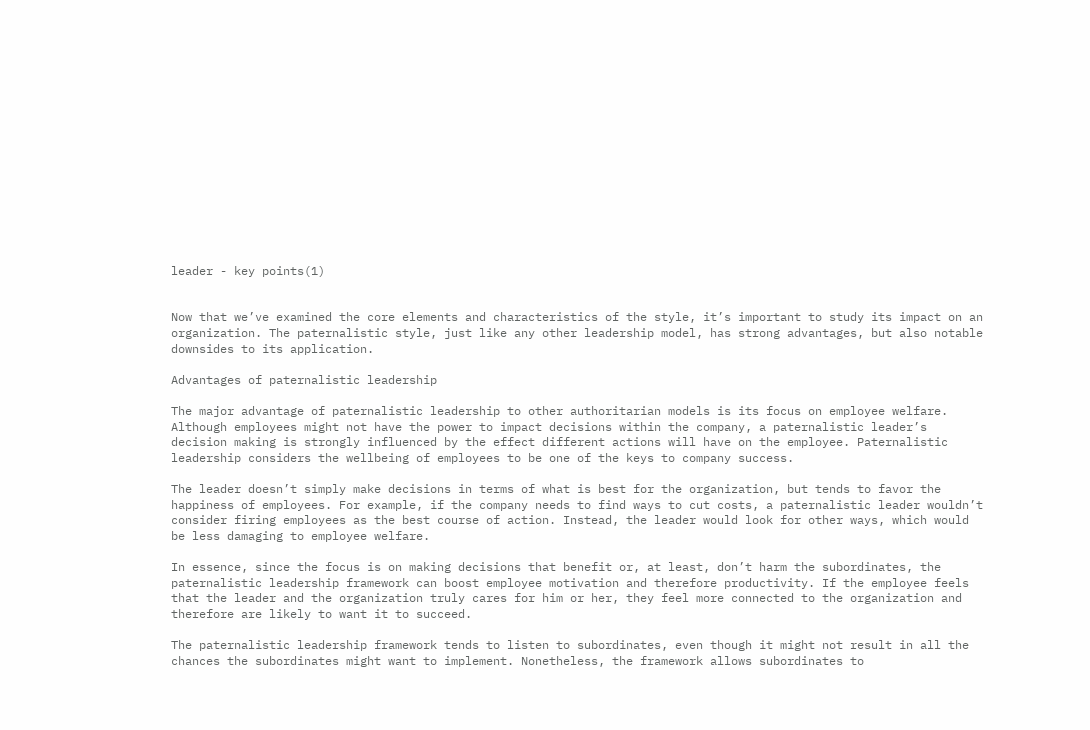leader - key points(1)


Now that we’ve examined the core elements and characteristics of the style, it’s important to study its impact on an organization. The paternalistic style, just like any other leadership model, has strong advantages, but also notable downsides to its application.

Advantages of paternalistic leadership

The major advantage of paternalistic leadership to other authoritarian models is its focus on employee welfare. Although employees might not have the power to impact decisions within the company, a paternalistic leader’s decision making is strongly influenced by the effect different actions will have on the employee. Paternalistic leadership considers the wellbeing of employees to be one of the keys to company success.

The leader doesn’t simply make decisions in terms of what is best for the organization, but tends to favor the happiness of employees. For example, if the company needs to find ways to cut costs, a paternalistic leader wouldn’t consider firing employees as the best course of action. Instead, the leader would look for other ways, which would be less damaging to employee welfare.

In essence, since the focus is on making decisions that benefit or, at least, don’t harm the subordinates, the paternalistic leadership framework can boost employee motivation and therefore productivity. If the employee feels that the leader and the organization truly cares for him or her, they feel more connected to the organization and therefore are likely to want it to succeed.

The paternalistic leadership framework tends to listen to subordinates, even though it might not result in all the chances the subordinates might want to implement. Nonetheless, the framework allows subordinates to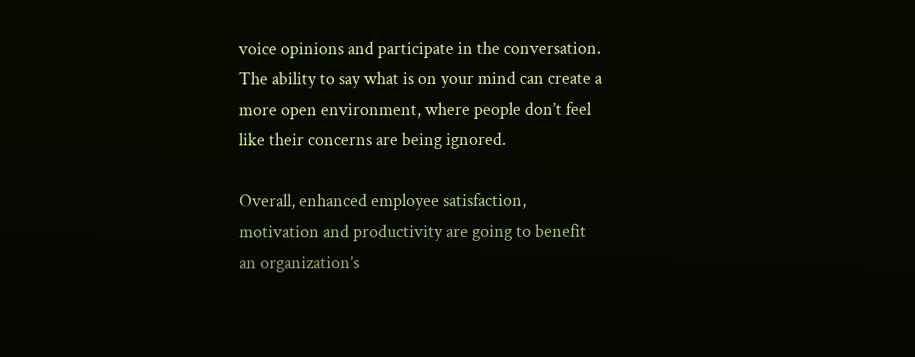voice opinions and participate in the conversation. The ability to say what is on your mind can create a more open environment, where people don’t feel like their concerns are being ignored.

Overall, enhanced employee satisfaction, motivation and productivity are going to benefit an organization’s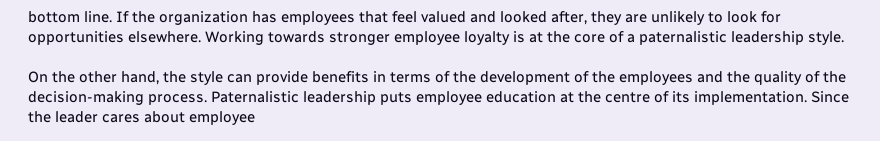bottom line. If the organization has employees that feel valued and looked after, they are unlikely to look for opportunities elsewhere. Working towards stronger employee loyalty is at the core of a paternalistic leadership style.

On the other hand, the style can provide benefits in terms of the development of the employees and the quality of the decision-making process. Paternalistic leadership puts employee education at the centre of its implementation. Since the leader cares about employee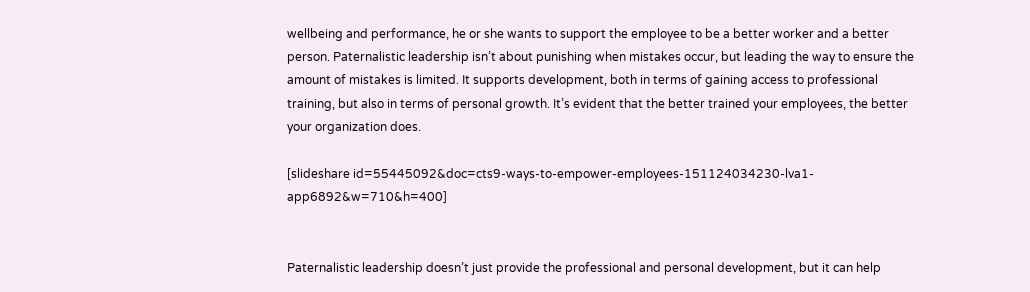wellbeing and performance, he or she wants to support the employee to be a better worker and a better person. Paternalistic leadership isn’t about punishing when mistakes occur, but leading the way to ensure the amount of mistakes is limited. It supports development, both in terms of gaining access to professional training, but also in terms of personal growth. It’s evident that the better trained your employees, the better your organization does.

[slideshare id=55445092&doc=cts9-ways-to-empower-employees-151124034230-lva1-app6892&w=710&h=400]


Paternalistic leadership doesn’t just provide the professional and personal development, but it can help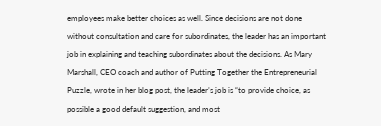employees make better choices as well. Since decisions are not done without consultation and care for subordinates, the leader has an important job in explaining and teaching subordinates about the decisions. As Mary Marshall, CEO coach and author of Putting Together the Entrepreneurial Puzzle, wrote in her blog post, the leader’s job is “to provide choice, as possible a good default suggestion, and most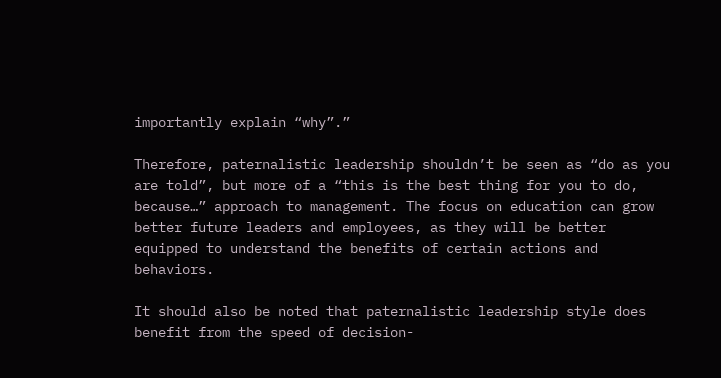importantly explain “why”.”

Therefore, paternalistic leadership shouldn’t be seen as “do as you are told”, but more of a “this is the best thing for you to do, because…” approach to management. The focus on education can grow better future leaders and employees, as they will be better equipped to understand the benefits of certain actions and behaviors.

It should also be noted that paternalistic leadership style does benefit from the speed of decision-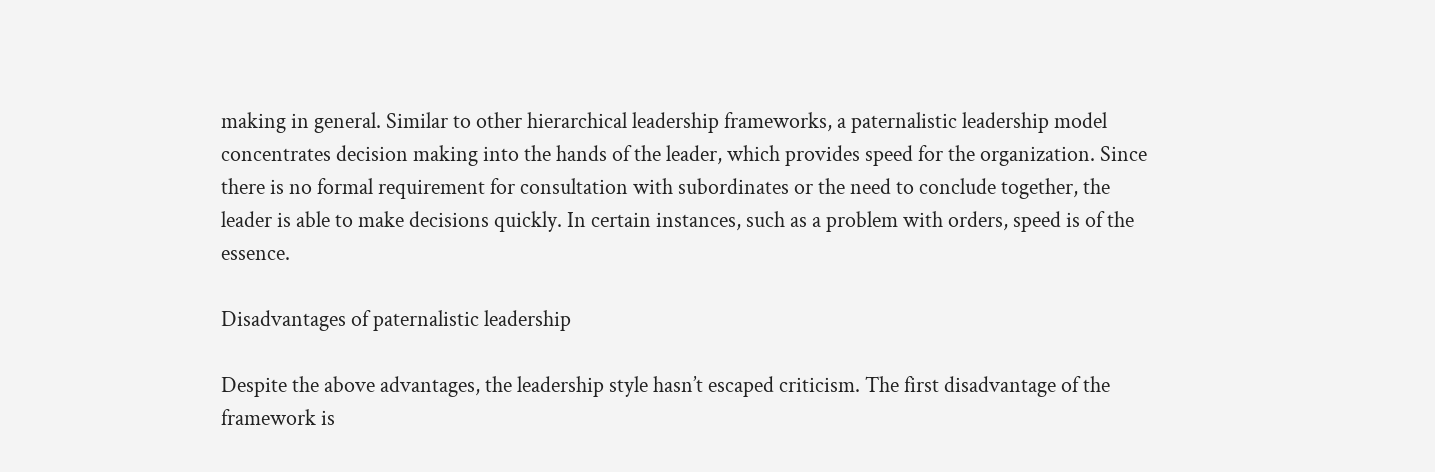making in general. Similar to other hierarchical leadership frameworks, a paternalistic leadership model concentrates decision making into the hands of the leader, which provides speed for the organization. Since there is no formal requirement for consultation with subordinates or the need to conclude together, the leader is able to make decisions quickly. In certain instances, such as a problem with orders, speed is of the essence.

Disadvantages of paternalistic leadership

Despite the above advantages, the leadership style hasn’t escaped criticism. The first disadvantage of the framework is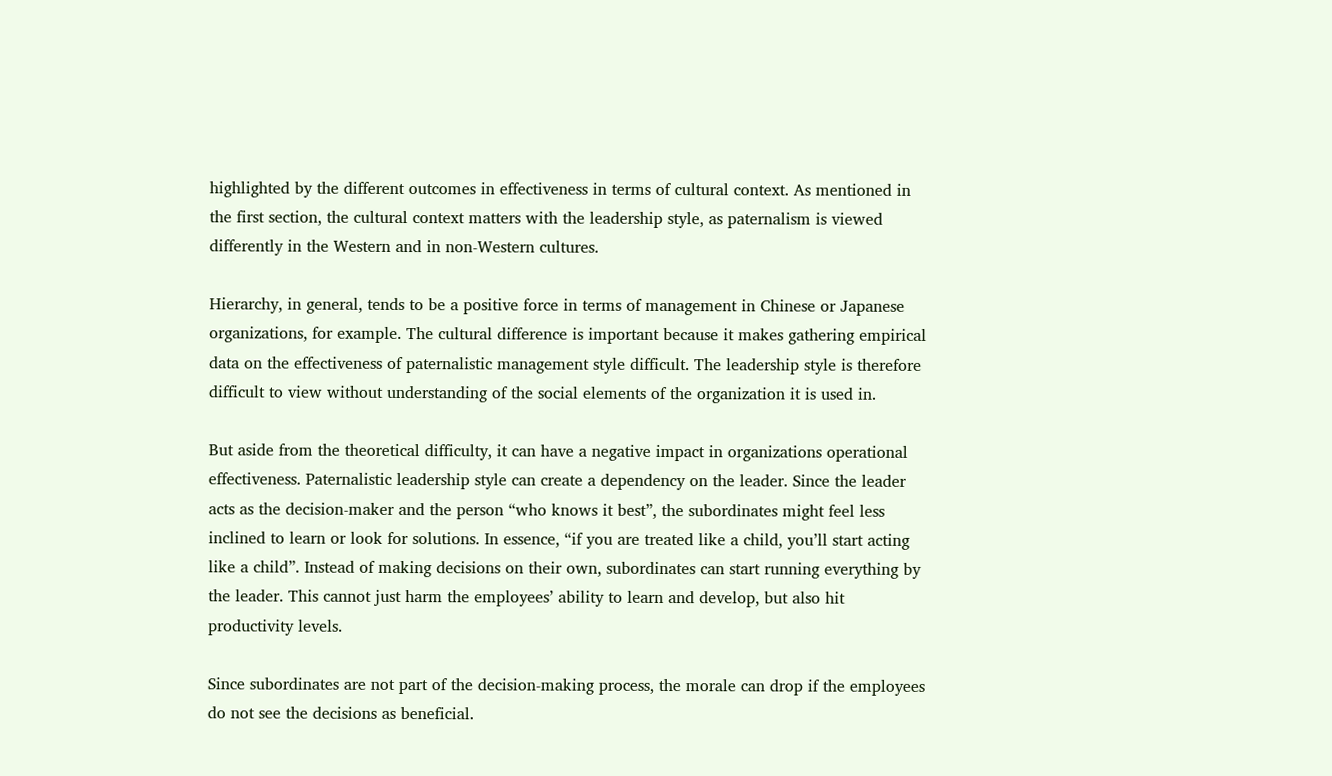highlighted by the different outcomes in effectiveness in terms of cultural context. As mentioned in the first section, the cultural context matters with the leadership style, as paternalism is viewed differently in the Western and in non-Western cultures.

Hierarchy, in general, tends to be a positive force in terms of management in Chinese or Japanese organizations, for example. The cultural difference is important because it makes gathering empirical data on the effectiveness of paternalistic management style difficult. The leadership style is therefore difficult to view without understanding of the social elements of the organization it is used in.

But aside from the theoretical difficulty, it can have a negative impact in organizations operational effectiveness. Paternalistic leadership style can create a dependency on the leader. Since the leader acts as the decision-maker and the person “who knows it best”, the subordinates might feel less inclined to learn or look for solutions. In essence, “if you are treated like a child, you’ll start acting like a child”. Instead of making decisions on their own, subordinates can start running everything by the leader. This cannot just harm the employees’ ability to learn and develop, but also hit productivity levels.

Since subordinates are not part of the decision-making process, the morale can drop if the employees do not see the decisions as beneficial.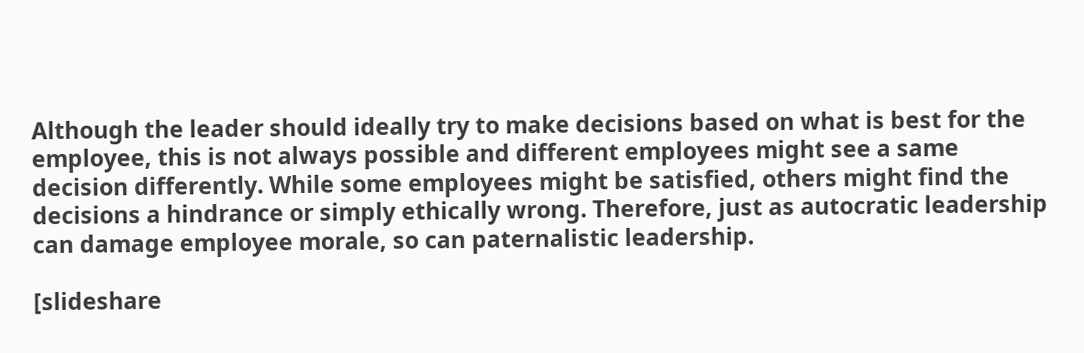Although the leader should ideally try to make decisions based on what is best for the employee, this is not always possible and different employees might see a same decision differently. While some employees might be satisfied, others might find the decisions a hindrance or simply ethically wrong. Therefore, just as autocratic leadership can damage employee morale, so can paternalistic leadership.

[slideshare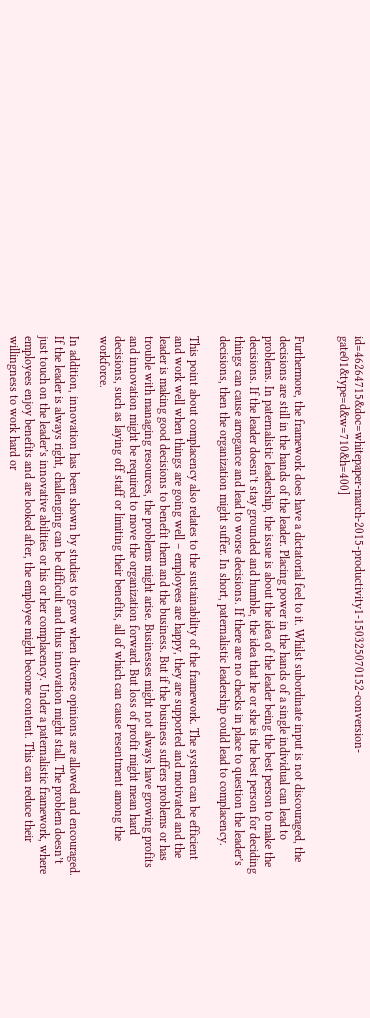id=46264715&doc=whitepaper-march-2015-productivity1-150325070152-conversion-gate01&type=d&w=710&h=400]


Furthermore, the framework does have a dictatorial feel to it. Whilst subordinate input is not discouraged, the decisions are still in the hands of the leader. Placing power in the hands of a single individual can lead to problems. In paternalistic leadership, the issue is about the idea of the leader being the best person to make the decisions. If the leader doesn’t stay grounded and humble, the idea that he or she is the best person for deciding things can cause arrogance and lead to worse decisions. If there are no checks in place to question the leader’s decisions, then the organization might suffer. In short, paternalistic leadership could lead to complacency.

This point about complacency also relates to the sustainability of the framework. The system can be efficient and work well when things are going well – employees are happy, they are supported and motivated and the leader is making good decisions to benefit them and the business. But if the business suffers problems or has trouble with managing resources, the problems might arise. Businesses might not always have growing profits and innovation might be required to move the organization forward. But loss of profit might mean hard decisions, such as laying off staff or limiting their benefits, all of which can cause resentment among the workforce.

In addition, innovation has been shown by studies to grow when diverse opinions are allowed and encouraged. If the leader is always right, challenging can be difficult and thus innovation might stall. The problem doesn’t just touch on the leader’s innovative abilities or his or her complacency. Under a paternalistic framework, where employees enjoy benefits and are looked after, the employee might become content. This can reduce their willingness to work hard or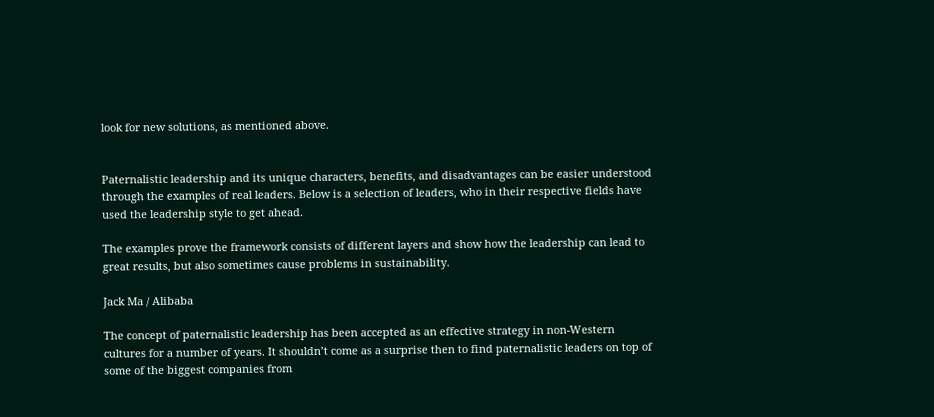look for new solutions, as mentioned above.


Paternalistic leadership and its unique characters, benefits, and disadvantages can be easier understood through the examples of real leaders. Below is a selection of leaders, who in their respective fields have used the leadership style to get ahead.

The examples prove the framework consists of different layers and show how the leadership can lead to great results, but also sometimes cause problems in sustainability.

Jack Ma / Alibaba

The concept of paternalistic leadership has been accepted as an effective strategy in non-Western cultures for a number of years. It shouldn’t come as a surprise then to find paternalistic leaders on top of some of the biggest companies from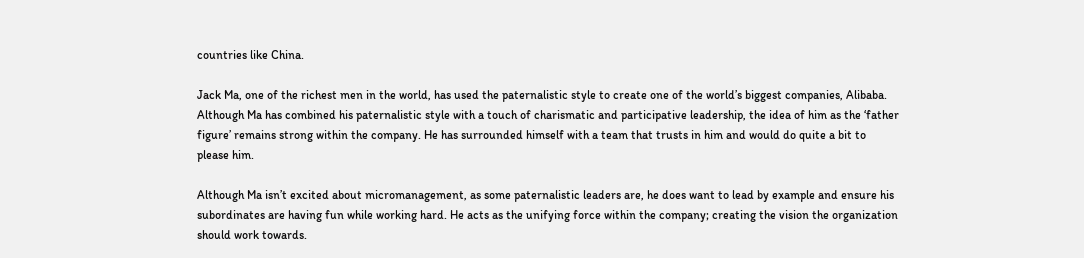countries like China.

Jack Ma, one of the richest men in the world, has used the paternalistic style to create one of the world’s biggest companies, Alibaba. Although Ma has combined his paternalistic style with a touch of charismatic and participative leadership, the idea of him as the ‘father figure’ remains strong within the company. He has surrounded himself with a team that trusts in him and would do quite a bit to please him.

Although Ma isn’t excited about micromanagement, as some paternalistic leaders are, he does want to lead by example and ensure his subordinates are having fun while working hard. He acts as the unifying force within the company; creating the vision the organization should work towards.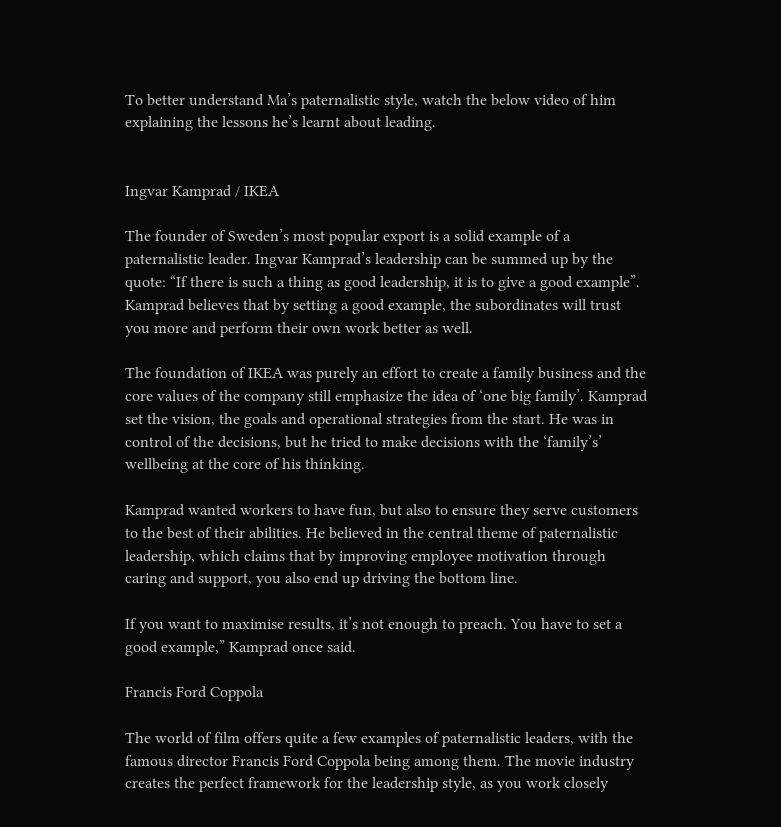To better understand Ma’s paternalistic style, watch the below video of him explaining the lessons he’s learnt about leading.


Ingvar Kamprad / IKEA

The founder of Sweden’s most popular export is a solid example of a paternalistic leader. Ingvar Kamprad’s leadership can be summed up by the quote: “If there is such a thing as good leadership, it is to give a good example”. Kamprad believes that by setting a good example, the subordinates will trust you more and perform their own work better as well.

The foundation of IKEA was purely an effort to create a family business and the core values of the company still emphasize the idea of ‘one big family’. Kamprad set the vision, the goals and operational strategies from the start. He was in control of the decisions, but he tried to make decisions with the ‘family’s’ wellbeing at the core of his thinking.

Kamprad wanted workers to have fun, but also to ensure they serve customers to the best of their abilities. He believed in the central theme of paternalistic leadership, which claims that by improving employee motivation through caring and support, you also end up driving the bottom line.

If you want to maximise results, it’s not enough to preach. You have to set a good example,” Kamprad once said.

Francis Ford Coppola

The world of film offers quite a few examples of paternalistic leaders, with the famous director Francis Ford Coppola being among them. The movie industry creates the perfect framework for the leadership style, as you work closely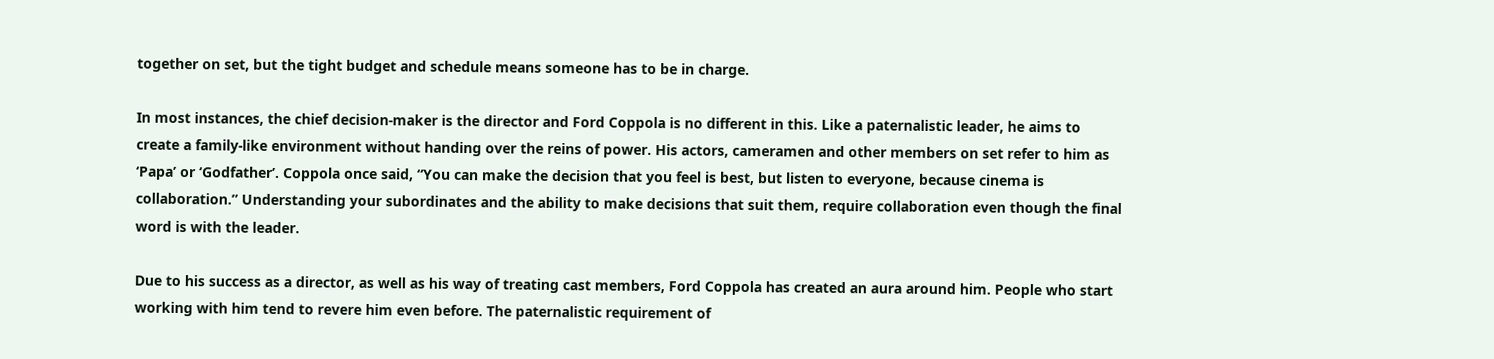together on set, but the tight budget and schedule means someone has to be in charge.

In most instances, the chief decision-maker is the director and Ford Coppola is no different in this. Like a paternalistic leader, he aims to create a family-like environment without handing over the reins of power. His actors, cameramen and other members on set refer to him as ‘Papa’ or ‘Godfather’. Coppola once said, “You can make the decision that you feel is best, but listen to everyone, because cinema is collaboration.” Understanding your subordinates and the ability to make decisions that suit them, require collaboration even though the final word is with the leader.

Due to his success as a director, as well as his way of treating cast members, Ford Coppola has created an aura around him. People who start working with him tend to revere him even before. The paternalistic requirement of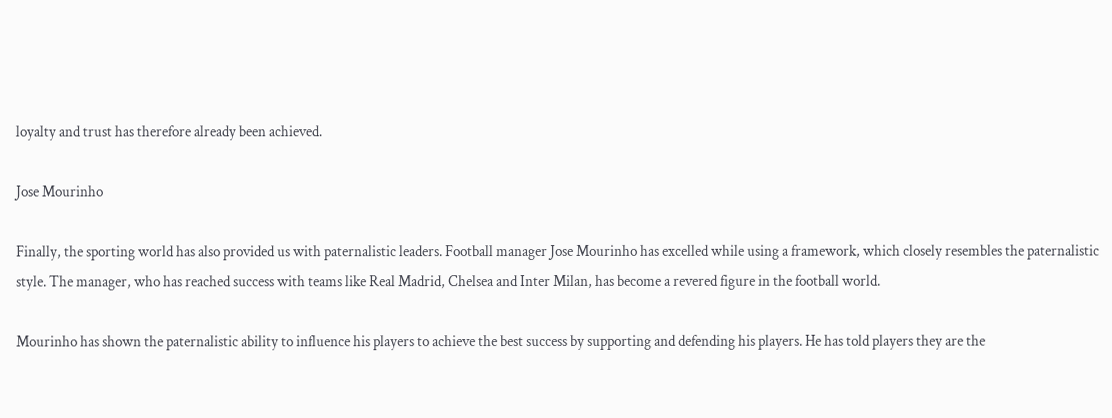loyalty and trust has therefore already been achieved.

Jose Mourinho

Finally, the sporting world has also provided us with paternalistic leaders. Football manager Jose Mourinho has excelled while using a framework, which closely resembles the paternalistic style. The manager, who has reached success with teams like Real Madrid, Chelsea and Inter Milan, has become a revered figure in the football world.

Mourinho has shown the paternalistic ability to influence his players to achieve the best success by supporting and defending his players. He has told players they are the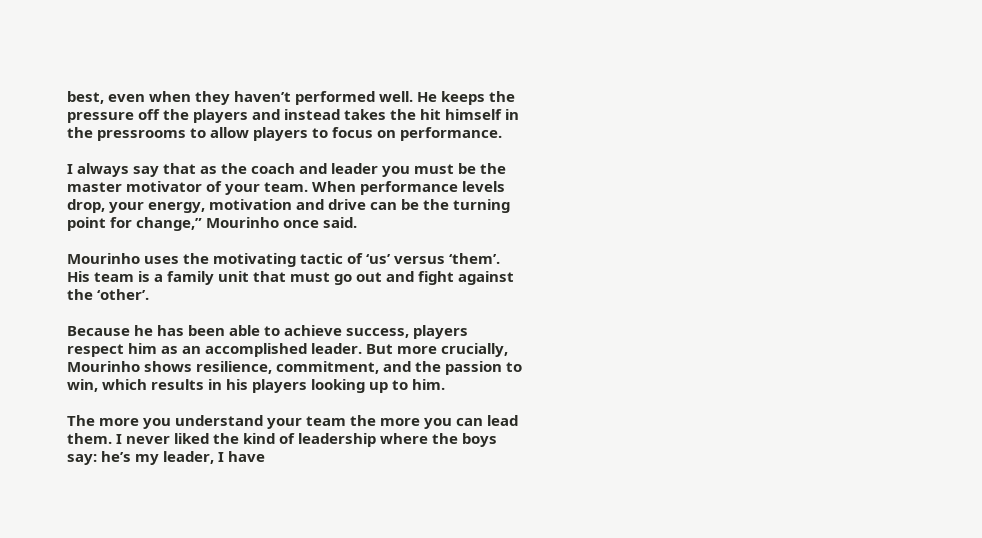best, even when they haven’t performed well. He keeps the pressure off the players and instead takes the hit himself in the pressrooms to allow players to focus on performance.

I always say that as the coach and leader you must be the master motivator of your team. When performance levels drop, your energy, motivation and drive can be the turning point for change,” Mourinho once said.

Mourinho uses the motivating tactic of ‘us’ versus ‘them’. His team is a family unit that must go out and fight against the ‘other’.

Because he has been able to achieve success, players respect him as an accomplished leader. But more crucially, Mourinho shows resilience, commitment, and the passion to win, which results in his players looking up to him.

The more you understand your team the more you can lead them. I never liked the kind of leadership where the boys say: he’s my leader, I have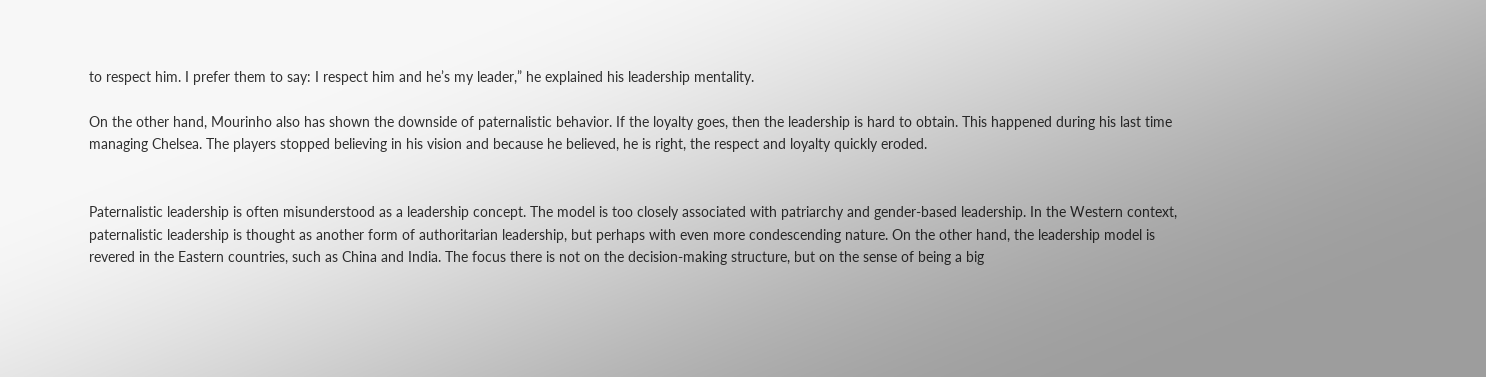to respect him. I prefer them to say: I respect him and he’s my leader,” he explained his leadership mentality.

On the other hand, Mourinho also has shown the downside of paternalistic behavior. If the loyalty goes, then the leadership is hard to obtain. This happened during his last time managing Chelsea. The players stopped believing in his vision and because he believed, he is right, the respect and loyalty quickly eroded.


Paternalistic leadership is often misunderstood as a leadership concept. The model is too closely associated with patriarchy and gender-based leadership. In the Western context, paternalistic leadership is thought as another form of authoritarian leadership, but perhaps with even more condescending nature. On the other hand, the leadership model is revered in the Eastern countries, such as China and India. The focus there is not on the decision-making structure, but on the sense of being a big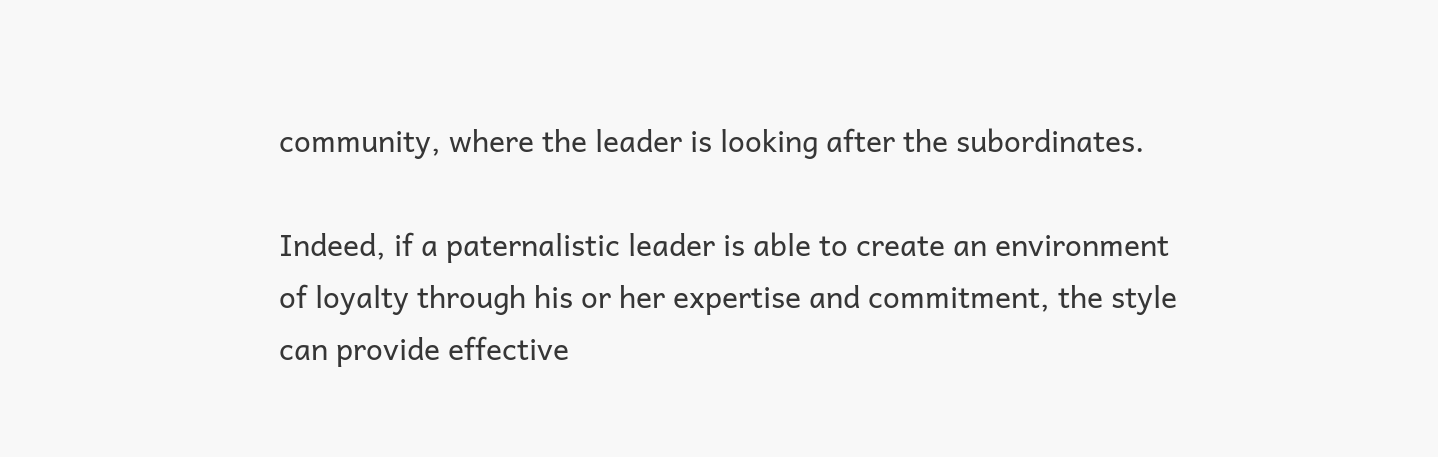community, where the leader is looking after the subordinates.

Indeed, if a paternalistic leader is able to create an environment of loyalty through his or her expertise and commitment, the style can provide effective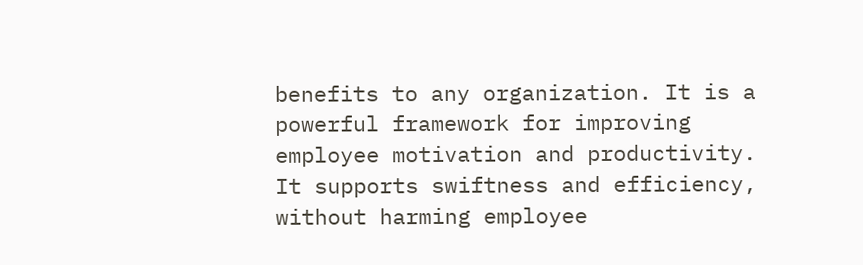benefits to any organization. It is a powerful framework for improving employee motivation and productivity. It supports swiftness and efficiency, without harming employee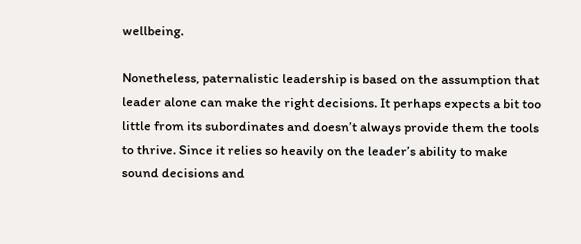wellbeing.

Nonetheless, paternalistic leadership is based on the assumption that leader alone can make the right decisions. It perhaps expects a bit too little from its subordinates and doesn’t always provide them the tools to thrive. Since it relies so heavily on the leader’s ability to make sound decisions and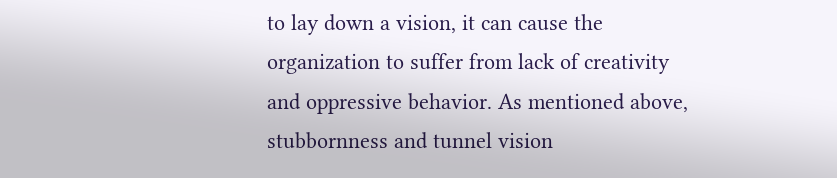to lay down a vision, it can cause the organization to suffer from lack of creativity and oppressive behavior. As mentioned above, stubbornness and tunnel vision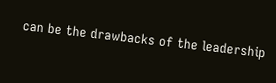can be the drawbacks of the leadership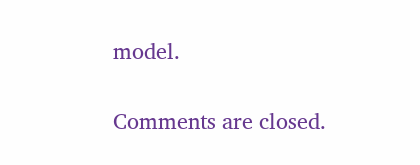model.

Comments are closed.